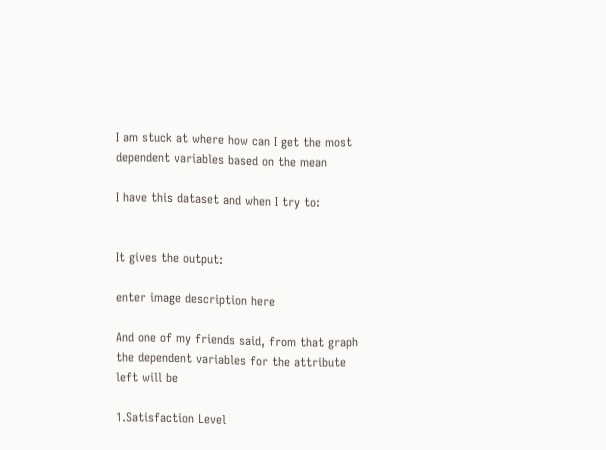I am stuck at where how can I get the most dependent variables based on the mean

I have this dataset and when I try to:


It gives the output:

enter image description here

And one of my friends said, from that graph the dependent variables for the attribute left will be

1.Satisfaction Level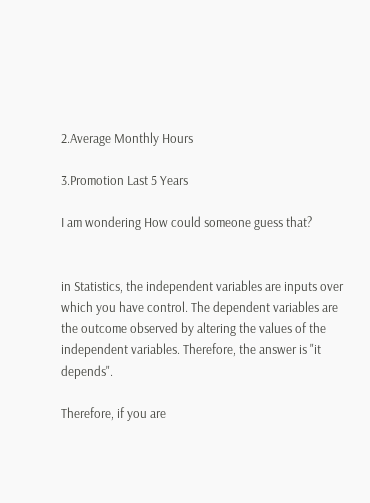2.Average Monthly Hours

3.Promotion Last 5 Years

I am wondering How could someone guess that?


in Statistics, the independent variables are inputs over which you have control. The dependent variables are the outcome observed by altering the values of the independent variables. Therefore, the answer is "it depends".

Therefore, if you are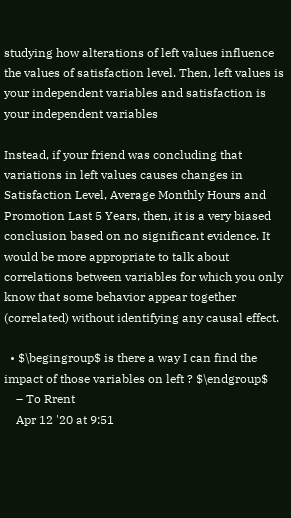studying how alterations of left values influence the values of satisfaction level. Then, left values is your independent variables and satisfaction is your independent variables

Instead, if your friend was concluding that variations in left values causes changes in Satisfaction Level, Average Monthly Hours and Promotion Last 5 Years, then, it is a very biased conclusion based on no significant evidence. It would be more appropriate to talk about correlations between variables for which you only know that some behavior appear together (correlated) without identifying any causal effect.

  • $\begingroup$ is there a way I can find the impact of those variables on left ? $\endgroup$
    – To Rrent
    Apr 12 '20 at 9:51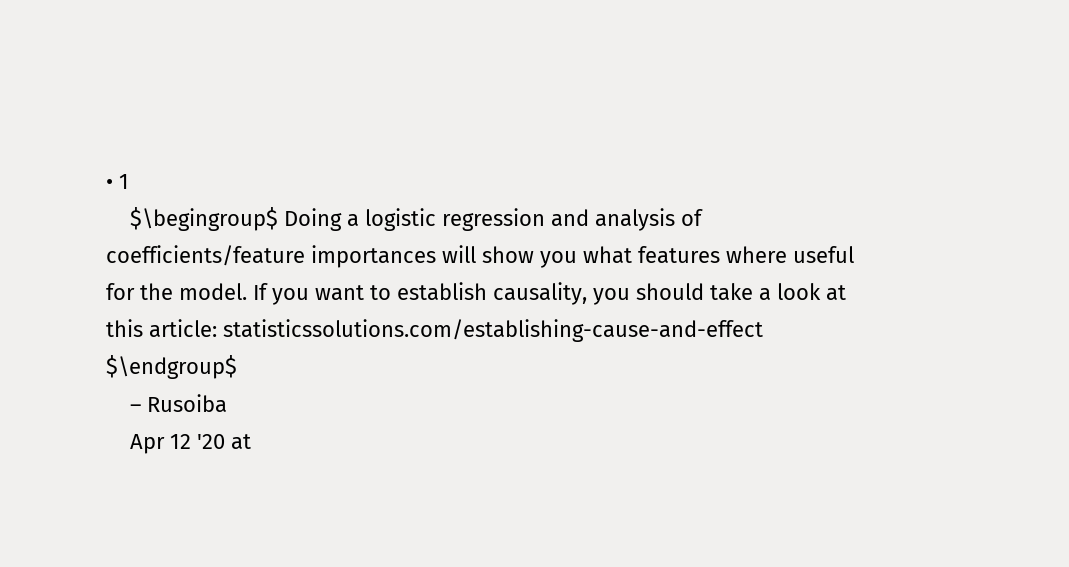• 1
    $\begingroup$ Doing a logistic regression and analysis of coefficients/feature importances will show you what features where useful for the model. If you want to establish causality, you should take a look at this article: statisticssolutions.com/establishing-cause-and-effect $\endgroup$
    – Rusoiba
    Apr 12 '20 at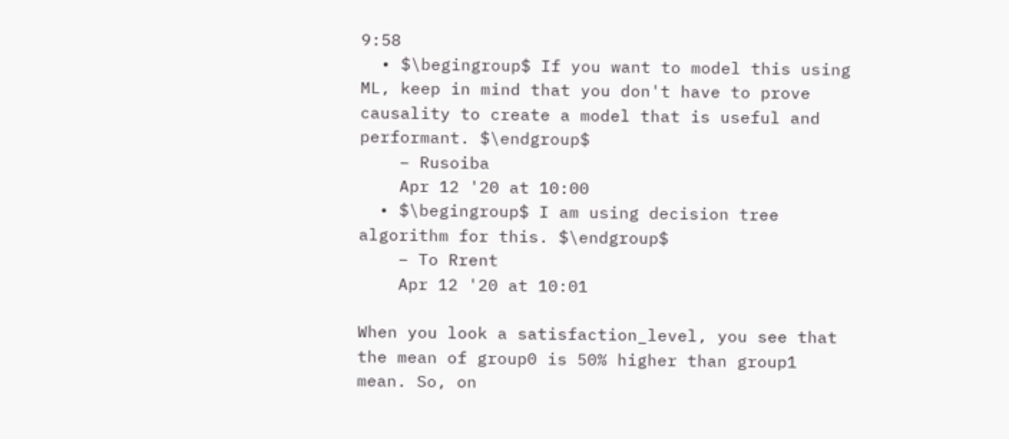9:58
  • $\begingroup$ If you want to model this using ML, keep in mind that you don't have to prove causality to create a model that is useful and performant. $\endgroup$
    – Rusoiba
    Apr 12 '20 at 10:00
  • $\begingroup$ I am using decision tree algorithm for this. $\endgroup$
    – To Rrent
    Apr 12 '20 at 10:01

When you look a satisfaction_level, you see that the mean of group0 is 50% higher than group1 mean. So, on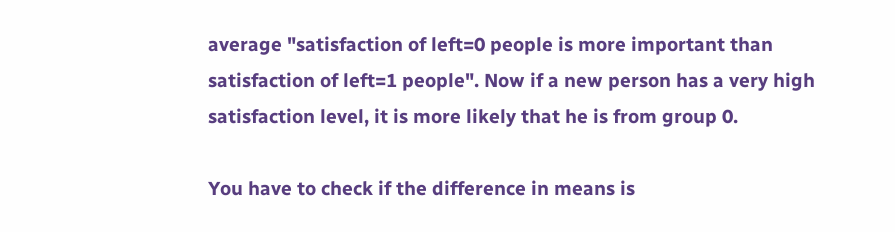average "satisfaction of left=0 people is more important than satisfaction of left=1 people". Now if a new person has a very high satisfaction level, it is more likely that he is from group 0.

You have to check if the difference in means is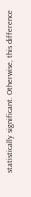statistically significant. Otherwise, this difference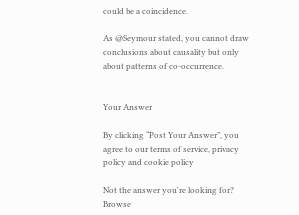could be a coincidence.

As @Seymour stated, you cannot draw conclusions about causality but only about patterns of co-occurrence.


Your Answer

By clicking “Post Your Answer”, you agree to our terms of service, privacy policy and cookie policy

Not the answer you're looking for? Browse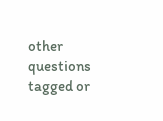other questions tagged or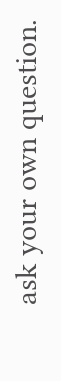ask your own question.